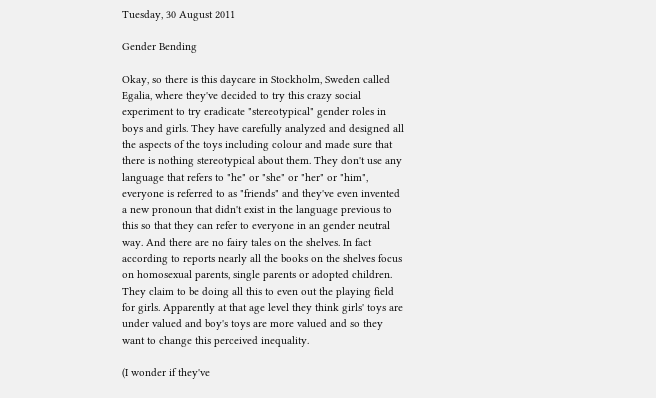Tuesday, 30 August 2011

Gender Bending

Okay, so there is this daycare in Stockholm, Sweden called Egalia, where they've decided to try this crazy social experiment to try eradicate "stereotypical" gender roles in boys and girls. They have carefully analyzed and designed all the aspects of the toys including colour and made sure that there is nothing stereotypical about them. They don't use any language that refers to "he" or "she" or "her" or "him", everyone is referred to as "friends" and they've even invented a new pronoun that didn't exist in the language previous to this so that they can refer to everyone in an gender neutral way. And there are no fairy tales on the shelves. In fact according to reports nearly all the books on the shelves focus on homosexual parents, single parents or adopted children. They claim to be doing all this to even out the playing field for girls. Apparently at that age level they think girls' toys are under valued and boy's toys are more valued and so they want to change this perceived inequality.

(I wonder if they've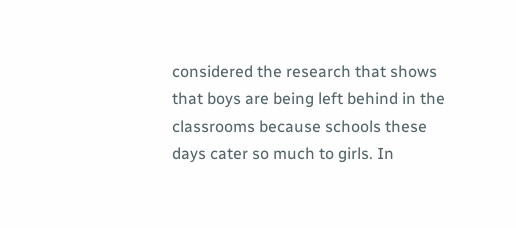considered the research that shows that boys are being left behind in the classrooms because schools these days cater so much to girls. In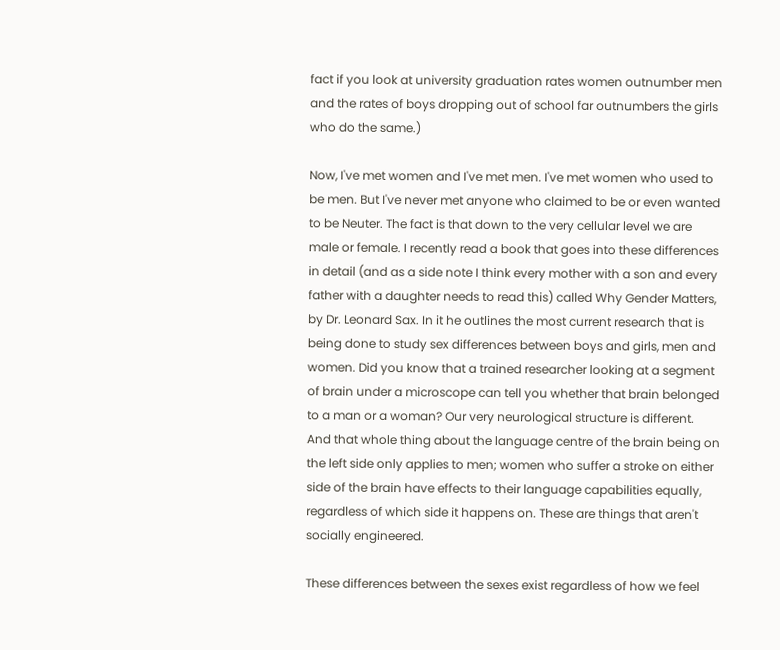fact if you look at university graduation rates women outnumber men and the rates of boys dropping out of school far outnumbers the girls who do the same.)

Now, I've met women and I've met men. I've met women who used to be men. But I've never met anyone who claimed to be or even wanted to be Neuter. The fact is that down to the very cellular level we are male or female. I recently read a book that goes into these differences in detail (and as a side note I think every mother with a son and every father with a daughter needs to read this) called Why Gender Matters, by Dr. Leonard Sax. In it he outlines the most current research that is being done to study sex differences between boys and girls, men and women. Did you know that a trained researcher looking at a segment of brain under a microscope can tell you whether that brain belonged to a man or a woman? Our very neurological structure is different. And that whole thing about the language centre of the brain being on the left side only applies to men; women who suffer a stroke on either side of the brain have effects to their language capabilities equally, regardless of which side it happens on. These are things that aren't socially engineered.

These differences between the sexes exist regardless of how we feel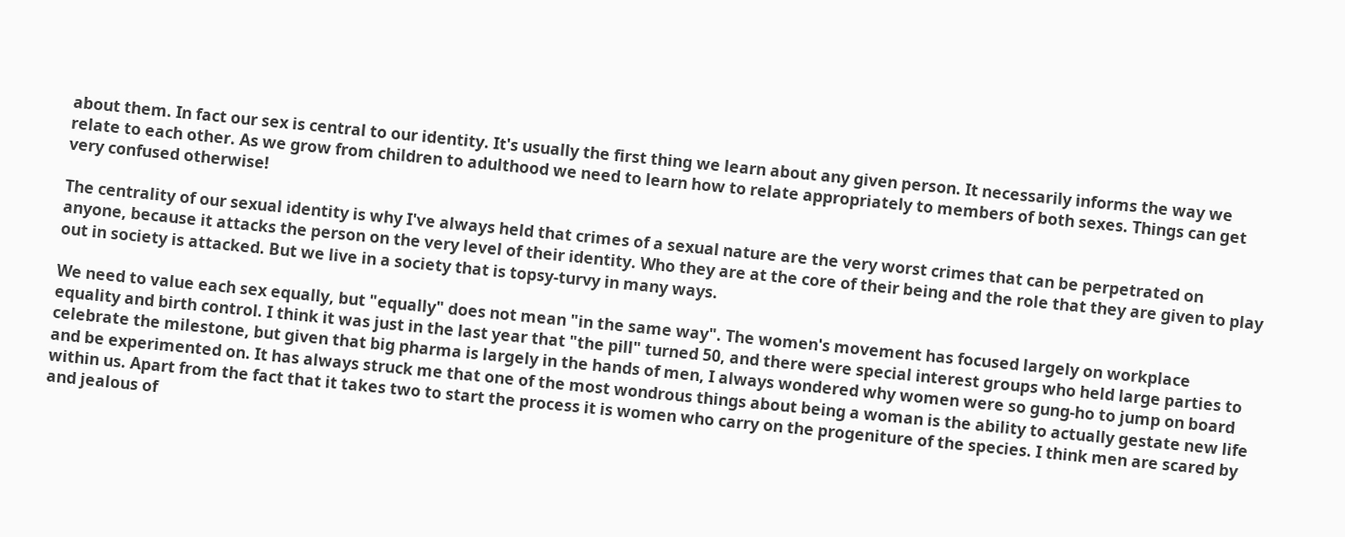about them. In fact our sex is central to our identity. It's usually the first thing we learn about any given person. It necessarily informs the way we relate to each other. As we grow from children to adulthood we need to learn how to relate appropriately to members of both sexes. Things can get very confused otherwise!

The centrality of our sexual identity is why I've always held that crimes of a sexual nature are the very worst crimes that can be perpetrated on anyone, because it attacks the person on the very level of their identity. Who they are at the core of their being and the role that they are given to play out in society is attacked. But we live in a society that is topsy-turvy in many ways.

We need to value each sex equally, but "equally" does not mean "in the same way". The women's movement has focused largely on workplace equality and birth control. I think it was just in the last year that "the pill" turned 50, and there were special interest groups who held large parties to celebrate the milestone, but given that big pharma is largely in the hands of men, I always wondered why women were so gung-ho to jump on board and be experimented on. It has always struck me that one of the most wondrous things about being a woman is the ability to actually gestate new life within us. Apart from the fact that it takes two to start the process it is women who carry on the progeniture of the species. I think men are scared by and jealous of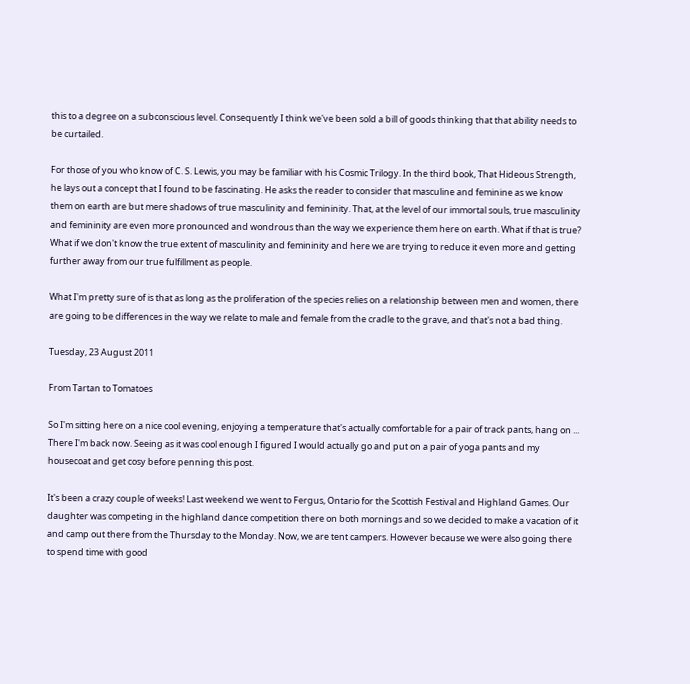this to a degree on a subconscious level. Consequently I think we've been sold a bill of goods thinking that that ability needs to be curtailed.

For those of you who know of C. S. Lewis, you may be familiar with his Cosmic Trilogy. In the third book, That Hideous Strength, he lays out a concept that I found to be fascinating. He asks the reader to consider that masculine and feminine as we know them on earth are but mere shadows of true masculinity and femininity. That, at the level of our immortal souls, true masculinity and femininity are even more pronounced and wondrous than the way we experience them here on earth. What if that is true? What if we don't know the true extent of masculinity and femininity and here we are trying to reduce it even more and getting further away from our true fulfillment as people.

What I'm pretty sure of is that as long as the proliferation of the species relies on a relationship between men and women, there are going to be differences in the way we relate to male and female from the cradle to the grave, and that's not a bad thing.

Tuesday, 23 August 2011

From Tartan to Tomatoes

So I'm sitting here on a nice cool evening, enjoying a temperature that's actually comfortable for a pair of track pants, hang on ... There I'm back now. Seeing as it was cool enough I figured I would actually go and put on a pair of yoga pants and my housecoat and get cosy before penning this post.

It's been a crazy couple of weeks! Last weekend we went to Fergus, Ontario for the Scottish Festival and Highland Games. Our daughter was competing in the highland dance competition there on both mornings and so we decided to make a vacation of it and camp out there from the Thursday to the Monday. Now, we are tent campers. However because we were also going there to spend time with good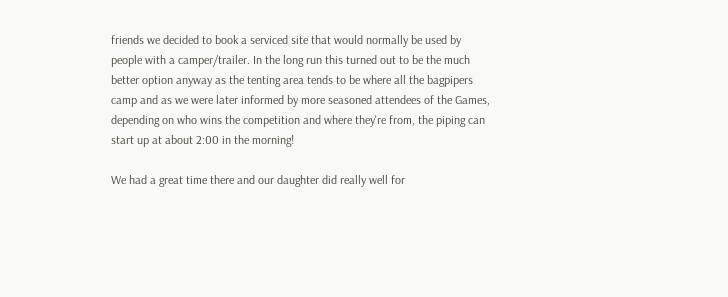friends we decided to book a serviced site that would normally be used by people with a camper/trailer. In the long run this turned out to be the much better option anyway as the tenting area tends to be where all the bagpipers camp and as we were later informed by more seasoned attendees of the Games, depending on who wins the competition and where they're from, the piping can start up at about 2:00 in the morning!

We had a great time there and our daughter did really well for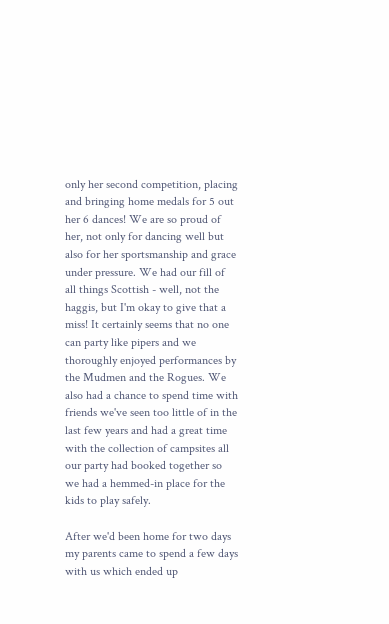only her second competition, placing and bringing home medals for 5 out her 6 dances! We are so proud of her, not only for dancing well but also for her sportsmanship and grace under pressure. We had our fill of all things Scottish - well, not the haggis, but I'm okay to give that a miss! It certainly seems that no one can party like pipers and we thoroughly enjoyed performances by the Mudmen and the Rogues. We also had a chance to spend time with friends we've seen too little of in the last few years and had a great time with the collection of campsites all our party had booked together so we had a hemmed-in place for the kids to play safely.

After we'd been home for two days my parents came to spend a few days with us which ended up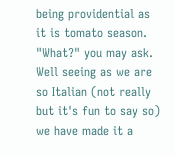being providential as it is tomato season. "What?" you may ask. Well seeing as we are so Italian (not really but it's fun to say so) we have made it a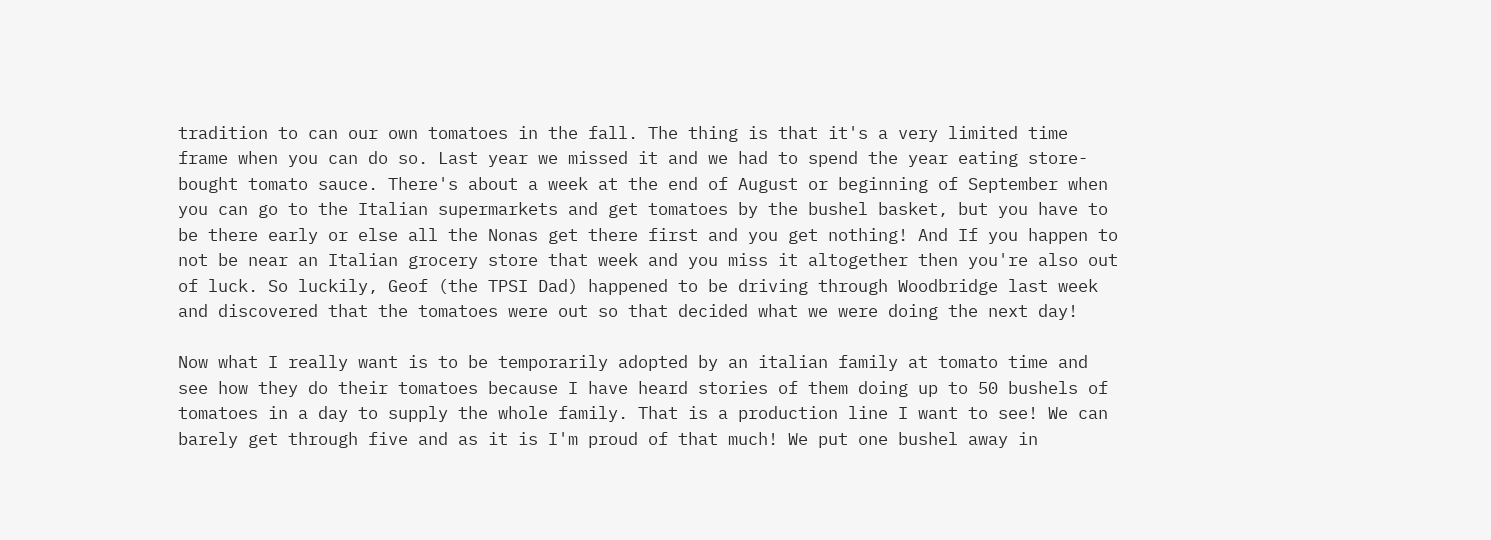tradition to can our own tomatoes in the fall. The thing is that it's a very limited time frame when you can do so. Last year we missed it and we had to spend the year eating store-bought tomato sauce. There's about a week at the end of August or beginning of September when you can go to the Italian supermarkets and get tomatoes by the bushel basket, but you have to be there early or else all the Nonas get there first and you get nothing! And If you happen to not be near an Italian grocery store that week and you miss it altogether then you're also out of luck. So luckily, Geof (the TPSI Dad) happened to be driving through Woodbridge last week and discovered that the tomatoes were out so that decided what we were doing the next day!

Now what I really want is to be temporarily adopted by an italian family at tomato time and see how they do their tomatoes because I have heard stories of them doing up to 50 bushels of tomatoes in a day to supply the whole family. That is a production line I want to see! We can barely get through five and as it is I'm proud of that much! We put one bushel away in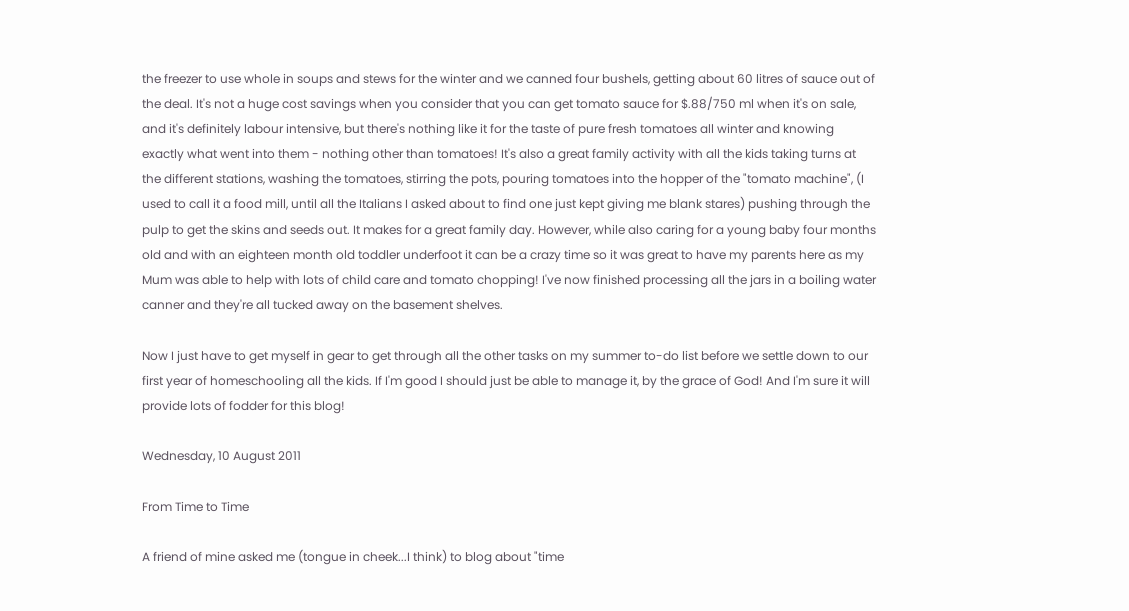the freezer to use whole in soups and stews for the winter and we canned four bushels, getting about 60 litres of sauce out of the deal. It's not a huge cost savings when you consider that you can get tomato sauce for $.88/750 ml when it's on sale, and it's definitely labour intensive, but there's nothing like it for the taste of pure fresh tomatoes all winter and knowing exactly what went into them - nothing other than tomatoes! It's also a great family activity with all the kids taking turns at the different stations, washing the tomatoes, stirring the pots, pouring tomatoes into the hopper of the "tomato machine", (I used to call it a food mill, until all the Italians I asked about to find one just kept giving me blank stares) pushing through the pulp to get the skins and seeds out. It makes for a great family day. However, while also caring for a young baby four months old and with an eighteen month old toddler underfoot it can be a crazy time so it was great to have my parents here as my Mum was able to help with lots of child care and tomato chopping! I've now finished processing all the jars in a boiling water canner and they're all tucked away on the basement shelves.

Now I just have to get myself in gear to get through all the other tasks on my summer to-do list before we settle down to our first year of homeschooling all the kids. If I'm good I should just be able to manage it, by the grace of God! And I'm sure it will provide lots of fodder for this blog!

Wednesday, 10 August 2011

From Time to Time

A friend of mine asked me (tongue in cheek...I think) to blog about "time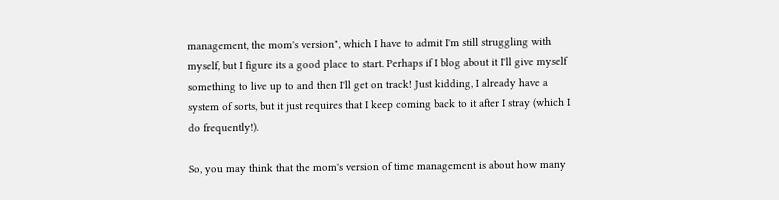management, the mom's version", which I have to admit I'm still struggling with myself, but I figure its a good place to start. Perhaps if I blog about it I'll give myself something to live up to and then I'll get on track! Just kidding, I already have a system of sorts, but it just requires that I keep coming back to it after I stray (which I do frequently!).

So, you may think that the mom's version of time management is about how many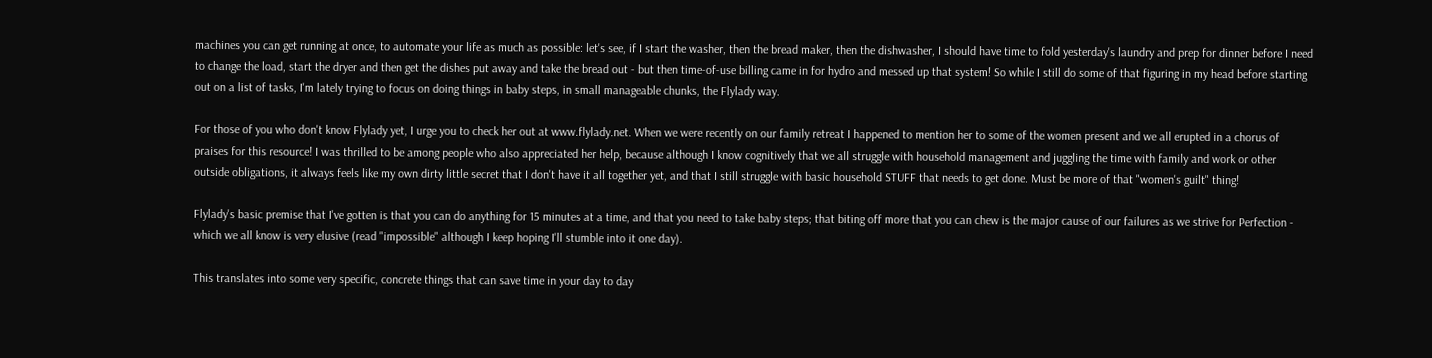machines you can get running at once, to automate your life as much as possible: let's see, if I start the washer, then the bread maker, then the dishwasher, I should have time to fold yesterday's laundry and prep for dinner before I need to change the load, start the dryer and then get the dishes put away and take the bread out - but then time-of-use billing came in for hydro and messed up that system! So while I still do some of that figuring in my head before starting out on a list of tasks, I'm lately trying to focus on doing things in baby steps, in small manageable chunks, the Flylady way.

For those of you who don't know Flylady yet, I urge you to check her out at www.flylady.net. When we were recently on our family retreat I happened to mention her to some of the women present and we all erupted in a chorus of praises for this resource! I was thrilled to be among people who also appreciated her help, because although I know cognitively that we all struggle with household management and juggling the time with family and work or other outside obligations, it always feels like my own dirty little secret that I don't have it all together yet, and that I still struggle with basic household STUFF that needs to get done. Must be more of that "women's guilt" thing!

Flylady's basic premise that I've gotten is that you can do anything for 15 minutes at a time, and that you need to take baby steps; that biting off more that you can chew is the major cause of our failures as we strive for Perfection - which we all know is very elusive (read "impossible" although I keep hoping I'll stumble into it one day).

This translates into some very specific, concrete things that can save time in your day to day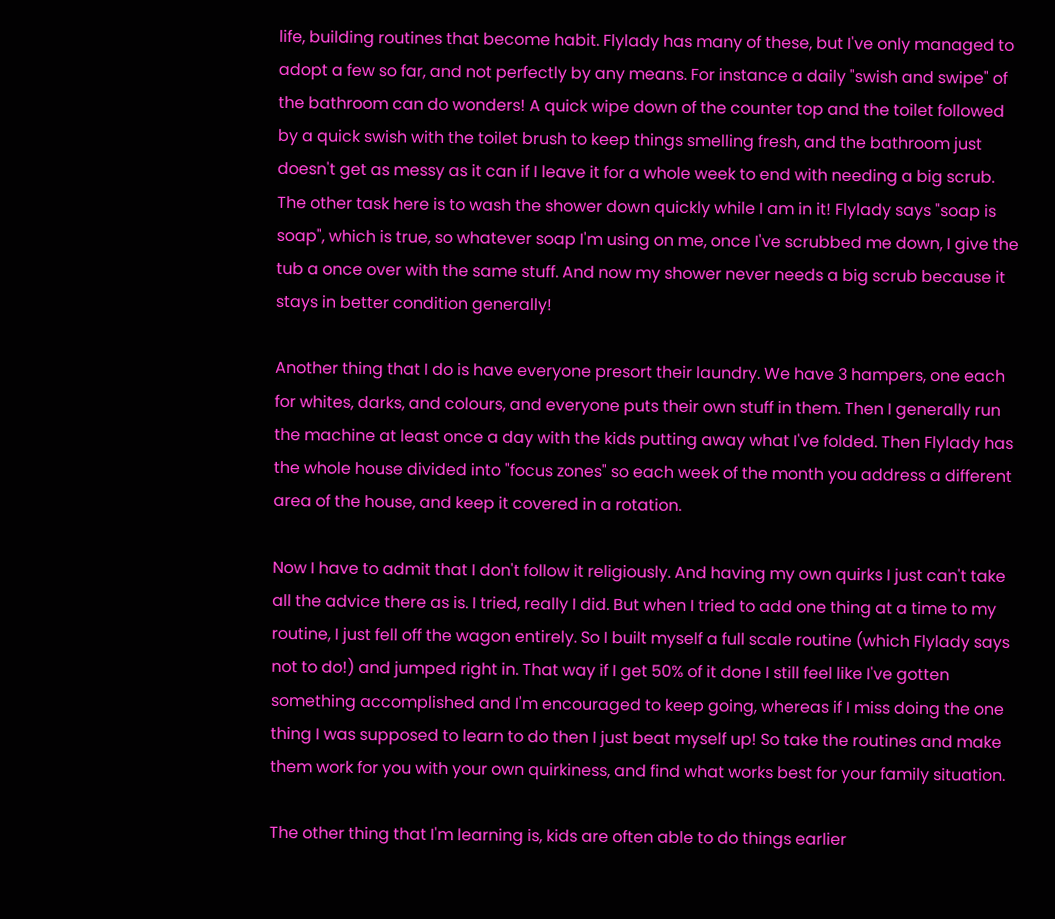life, building routines that become habit. Flylady has many of these, but I've only managed to adopt a few so far, and not perfectly by any means. For instance a daily "swish and swipe" of the bathroom can do wonders! A quick wipe down of the counter top and the toilet followed by a quick swish with the toilet brush to keep things smelling fresh, and the bathroom just doesn't get as messy as it can if I leave it for a whole week to end with needing a big scrub. The other task here is to wash the shower down quickly while I am in it! Flylady says "soap is soap", which is true, so whatever soap I'm using on me, once I've scrubbed me down, I give the tub a once over with the same stuff. And now my shower never needs a big scrub because it stays in better condition generally!

Another thing that I do is have everyone presort their laundry. We have 3 hampers, one each for whites, darks, and colours, and everyone puts their own stuff in them. Then I generally run the machine at least once a day with the kids putting away what I've folded. Then Flylady has the whole house divided into "focus zones" so each week of the month you address a different area of the house, and keep it covered in a rotation.

Now I have to admit that I don't follow it religiously. And having my own quirks I just can't take all the advice there as is. I tried, really I did. But when I tried to add one thing at a time to my routine, I just fell off the wagon entirely. So I built myself a full scale routine (which Flylady says not to do!) and jumped right in. That way if I get 50% of it done I still feel like I've gotten something accomplished and I'm encouraged to keep going, whereas if I miss doing the one thing I was supposed to learn to do then I just beat myself up! So take the routines and make them work for you with your own quirkiness, and find what works best for your family situation.

The other thing that I'm learning is, kids are often able to do things earlier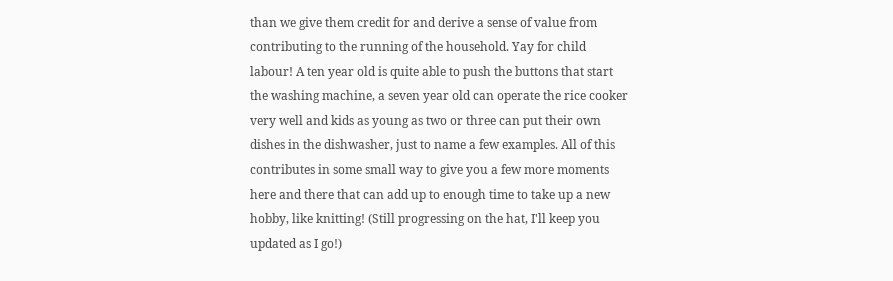than we give them credit for and derive a sense of value from contributing to the running of the household. Yay for child labour! A ten year old is quite able to push the buttons that start the washing machine, a seven year old can operate the rice cooker very well and kids as young as two or three can put their own dishes in the dishwasher, just to name a few examples. All of this contributes in some small way to give you a few more moments here and there that can add up to enough time to take up a new hobby, like knitting! (Still progressing on the hat, I'll keep you updated as I go!)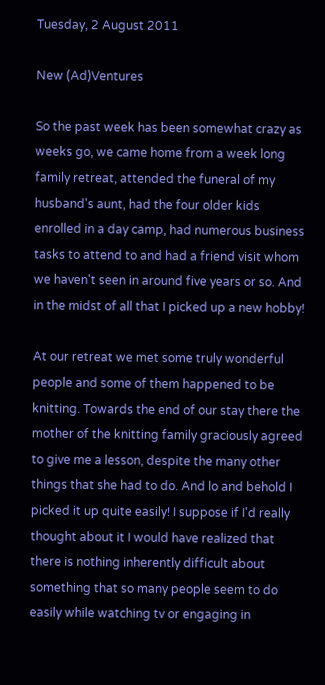Tuesday, 2 August 2011

New (Ad)Ventures

So the past week has been somewhat crazy as weeks go, we came home from a week long family retreat, attended the funeral of my husband's aunt, had the four older kids enrolled in a day camp, had numerous business tasks to attend to and had a friend visit whom we haven't seen in around five years or so. And in the midst of all that I picked up a new hobby!

At our retreat we met some truly wonderful people and some of them happened to be knitting. Towards the end of our stay there the mother of the knitting family graciously agreed to give me a lesson, despite the many other things that she had to do. And lo and behold I picked it up quite easily! I suppose if I'd really thought about it I would have realized that there is nothing inherently difficult about something that so many people seem to do easily while watching tv or engaging in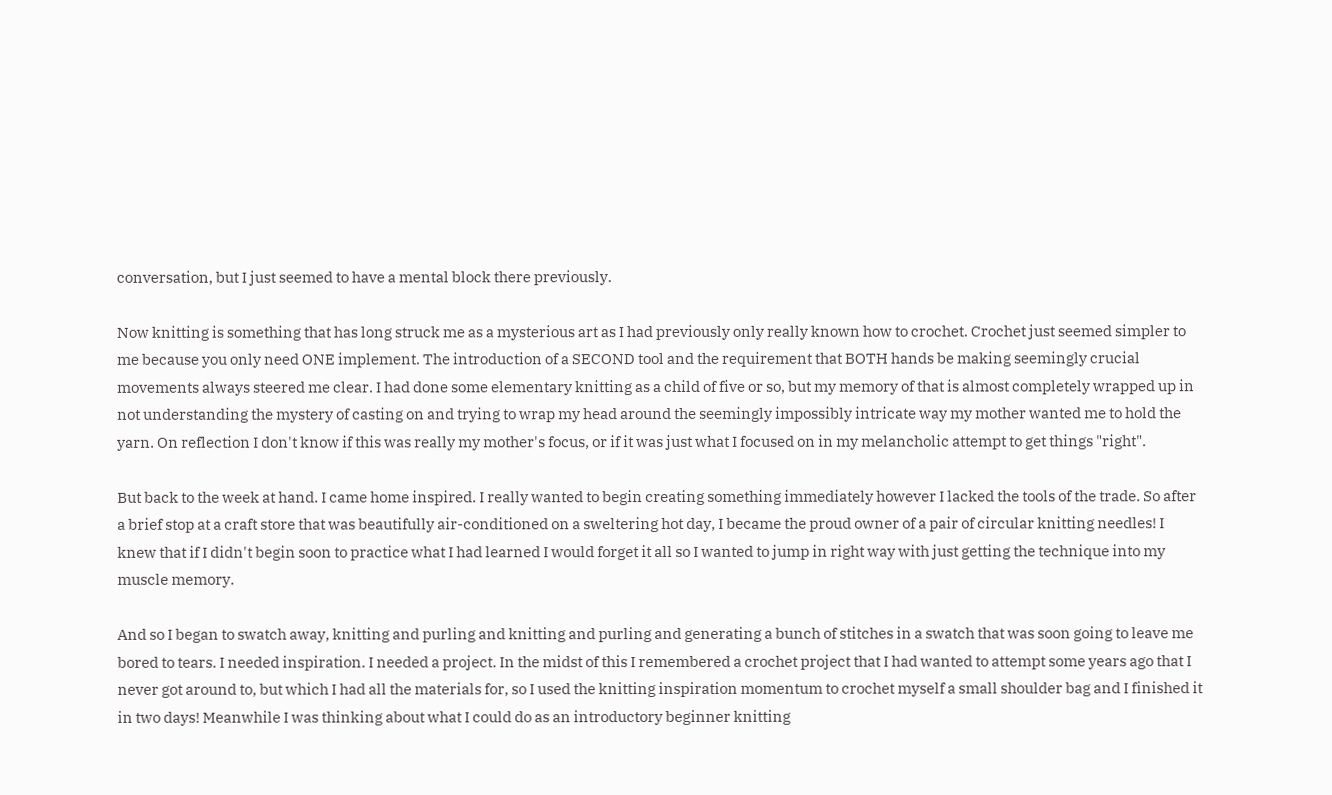conversation, but I just seemed to have a mental block there previously.

Now knitting is something that has long struck me as a mysterious art as I had previously only really known how to crochet. Crochet just seemed simpler to me because you only need ONE implement. The introduction of a SECOND tool and the requirement that BOTH hands be making seemingly crucial movements always steered me clear. I had done some elementary knitting as a child of five or so, but my memory of that is almost completely wrapped up in not understanding the mystery of casting on and trying to wrap my head around the seemingly impossibly intricate way my mother wanted me to hold the yarn. On reflection I don't know if this was really my mother's focus, or if it was just what I focused on in my melancholic attempt to get things "right".

But back to the week at hand. I came home inspired. I really wanted to begin creating something immediately however I lacked the tools of the trade. So after a brief stop at a craft store that was beautifully air-conditioned on a sweltering hot day, I became the proud owner of a pair of circular knitting needles! I knew that if I didn't begin soon to practice what I had learned I would forget it all so I wanted to jump in right way with just getting the technique into my muscle memory.

And so I began to swatch away, knitting and purling and knitting and purling and generating a bunch of stitches in a swatch that was soon going to leave me bored to tears. I needed inspiration. I needed a project. In the midst of this I remembered a crochet project that I had wanted to attempt some years ago that I never got around to, but which I had all the materials for, so I used the knitting inspiration momentum to crochet myself a small shoulder bag and I finished it in two days! Meanwhile I was thinking about what I could do as an introductory beginner knitting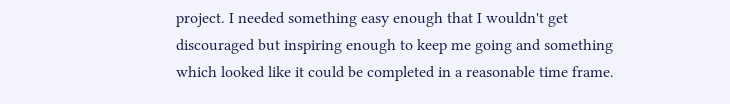project. I needed something easy enough that I wouldn't get discouraged but inspiring enough to keep me going and something which looked like it could be completed in a reasonable time frame.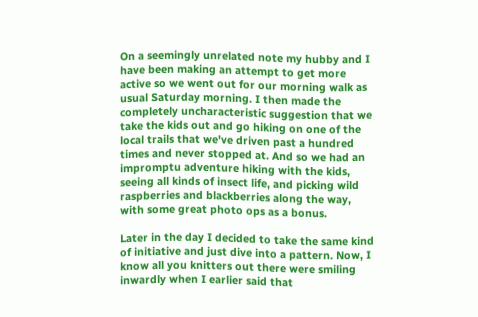On a seemingly unrelated note my hubby and I have been making an attempt to get more active so we went out for our morning walk as usual Saturday morning. I then made the completely uncharacteristic suggestion that we take the kids out and go hiking on one of the local trails that we've driven past a hundred times and never stopped at. And so we had an impromptu adventure hiking with the kids, seeing all kinds of insect life, and picking wild raspberries and blackberries along the way, with some great photo ops as a bonus.

Later in the day I decided to take the same kind of initiative and just dive into a pattern. Now, I know all you knitters out there were smiling inwardly when I earlier said that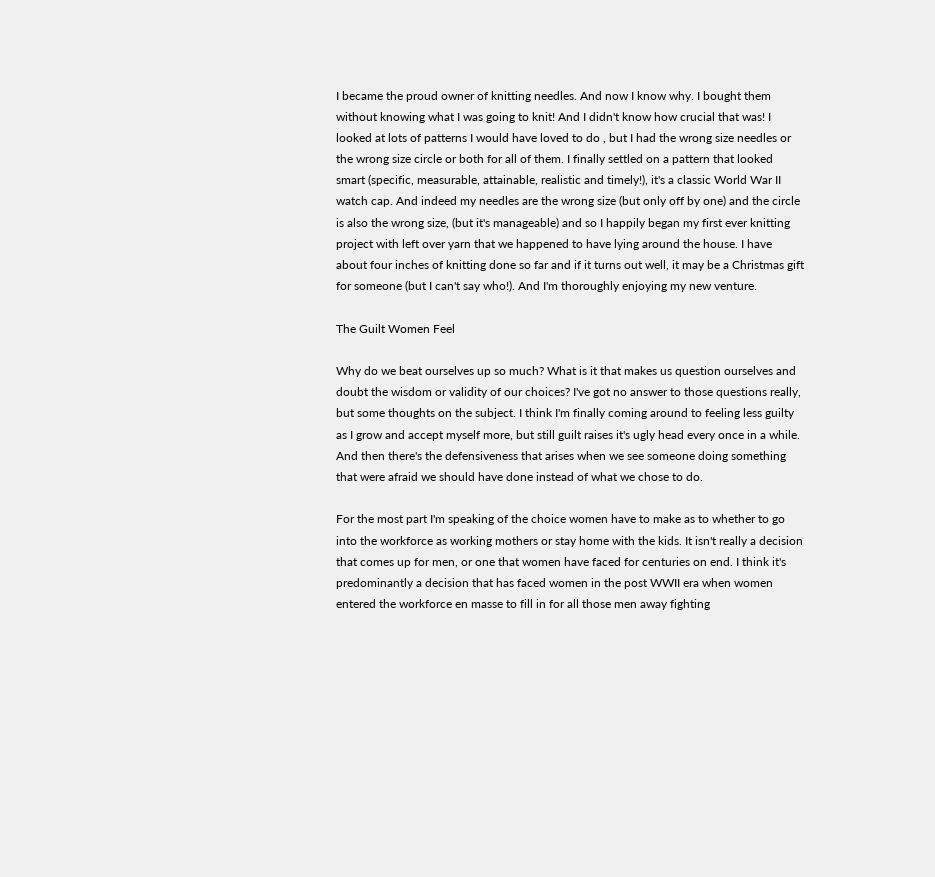I became the proud owner of knitting needles. And now I know why. I bought them without knowing what I was going to knit! And I didn't know how crucial that was! I looked at lots of patterns I would have loved to do , but I had the wrong size needles or the wrong size circle or both for all of them. I finally settled on a pattern that looked smart (specific, measurable, attainable, realistic and timely!), it's a classic World War II watch cap. And indeed my needles are the wrong size (but only off by one) and the circle is also the wrong size, (but it's manageable) and so I happily began my first ever knitting project with left over yarn that we happened to have lying around the house. I have about four inches of knitting done so far and if it turns out well, it may be a Christmas gift for someone (but I can't say who!). And I'm thoroughly enjoying my new venture.

The Guilt Women Feel

Why do we beat ourselves up so much? What is it that makes us question ourselves and doubt the wisdom or validity of our choices? I've got no answer to those questions really, but some thoughts on the subject. I think I'm finally coming around to feeling less guilty as I grow and accept myself more, but still guilt raises it's ugly head every once in a while. And then there's the defensiveness that arises when we see someone doing something that were afraid we should have done instead of what we chose to do.

For the most part I'm speaking of the choice women have to make as to whether to go into the workforce as working mothers or stay home with the kids. It isn't really a decision that comes up for men, or one that women have faced for centuries on end. I think it's predominantly a decision that has faced women in the post WWII era when women entered the workforce en masse to fill in for all those men away fighting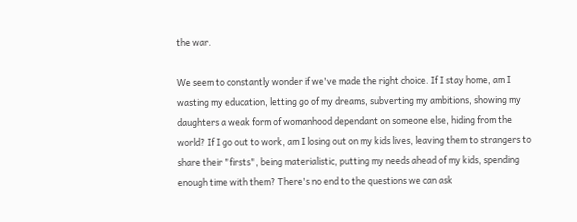the war.

We seem to constantly wonder if we've made the right choice. If I stay home, am I wasting my education, letting go of my dreams, subverting my ambitions, showing my daughters a weak form of womanhood dependant on someone else, hiding from the world? If I go out to work, am I losing out on my kids lives, leaving them to strangers to share their "firsts", being materialistic, putting my needs ahead of my kids, spending enough time with them? There's no end to the questions we can ask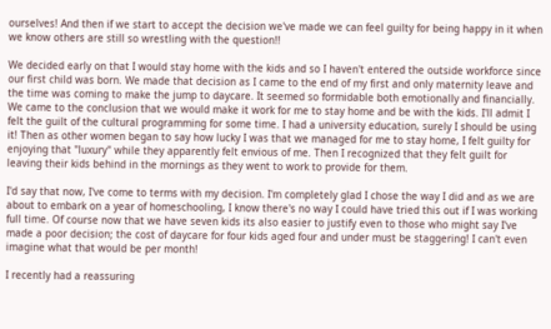ourselves! And then if we start to accept the decision we've made we can feel guilty for being happy in it when we know others are still so wrestling with the question!!

We decided early on that I would stay home with the kids and so I haven't entered the outside workforce since our first child was born. We made that decision as I came to the end of my first and only maternity leave and the time was coming to make the jump to daycare. It seemed so formidable both emotionally and financially. We came to the conclusion that we would make it work for me to stay home and be with the kids. I'll admit I felt the guilt of the cultural programming for some time. I had a university education, surely I should be using it! Then as other women began to say how lucky I was that we managed for me to stay home, I felt guilty for enjoying that "luxury" while they apparently felt envious of me. Then I recognized that they felt guilt for leaving their kids behind in the mornings as they went to work to provide for them.

I'd say that now, I've come to terms with my decision. I'm completely glad I chose the way I did and as we are about to embark on a year of homeschooling, I know there's no way I could have tried this out if I was working full time. Of course now that we have seven kids its also easier to justify even to those who might say I've made a poor decision; the cost of daycare for four kids aged four and under must be staggering! I can't even imagine what that would be per month!

I recently had a reassuring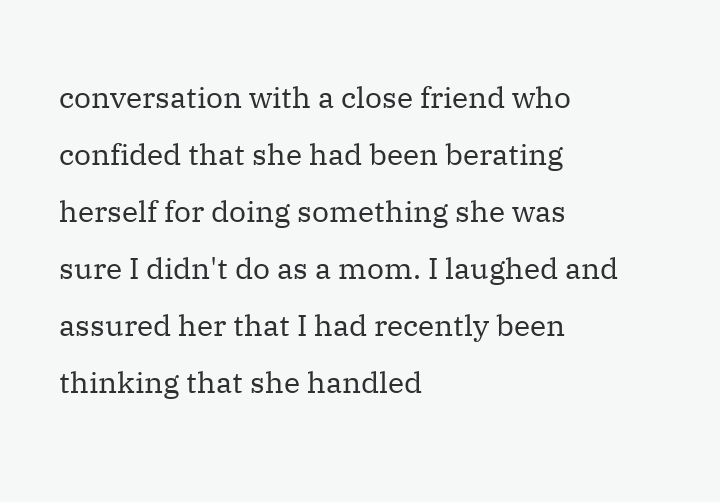conversation with a close friend who confided that she had been berating herself for doing something she was sure I didn't do as a mom. I laughed and assured her that I had recently been thinking that she handled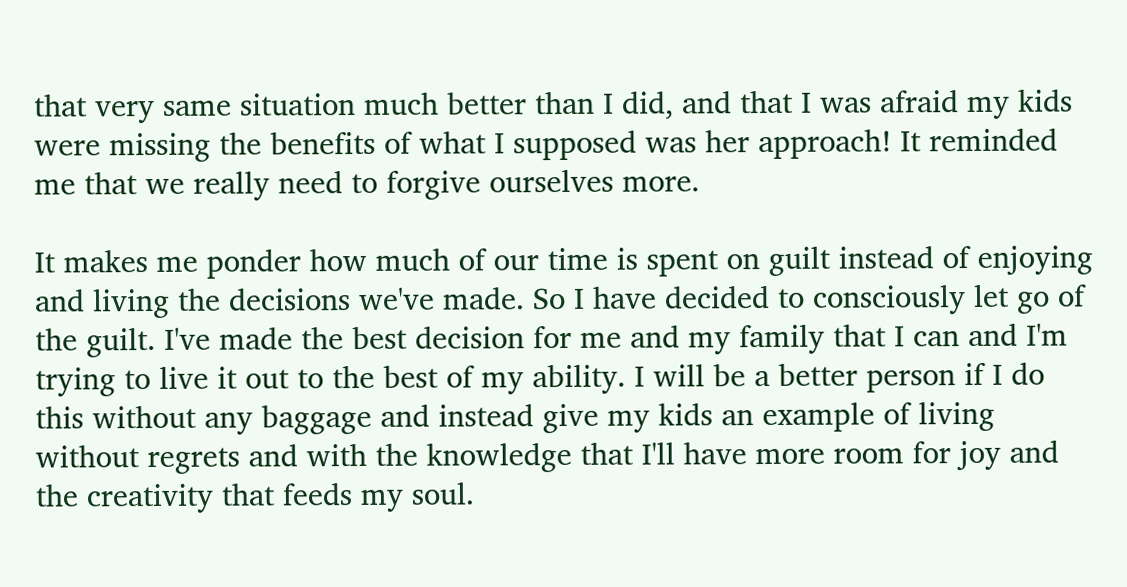that very same situation much better than I did, and that I was afraid my kids were missing the benefits of what I supposed was her approach! It reminded me that we really need to forgive ourselves more.

It makes me ponder how much of our time is spent on guilt instead of enjoying and living the decisions we've made. So I have decided to consciously let go of the guilt. I've made the best decision for me and my family that I can and I'm trying to live it out to the best of my ability. I will be a better person if I do this without any baggage and instead give my kids an example of living without regrets and with the knowledge that I'll have more room for joy and the creativity that feeds my soul.